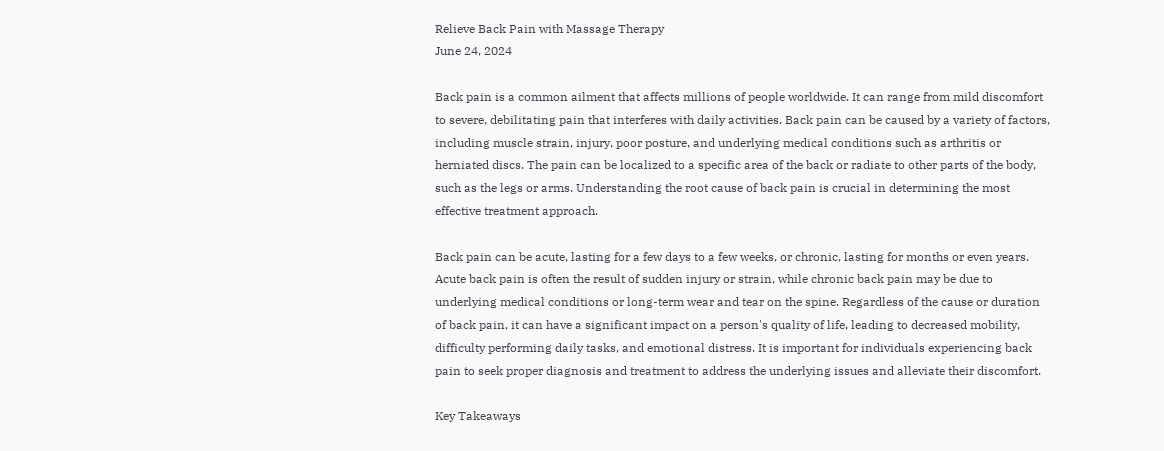Relieve Back Pain with Massage Therapy
June 24, 2024

Back pain is a common ailment that affects millions of people worldwide. It can range from mild discomfort to severe, debilitating pain that interferes with daily activities. Back pain can be caused by a variety of factors, including muscle strain, injury, poor posture, and underlying medical conditions such as arthritis or herniated discs. The pain can be localized to a specific area of the back or radiate to other parts of the body, such as the legs or arms. Understanding the root cause of back pain is crucial in determining the most effective treatment approach.

Back pain can be acute, lasting for a few days to a few weeks, or chronic, lasting for months or even years. Acute back pain is often the result of sudden injury or strain, while chronic back pain may be due to underlying medical conditions or long-term wear and tear on the spine. Regardless of the cause or duration of back pain, it can have a significant impact on a person's quality of life, leading to decreased mobility, difficulty performing daily tasks, and emotional distress. It is important for individuals experiencing back pain to seek proper diagnosis and treatment to address the underlying issues and alleviate their discomfort.

Key Takeaways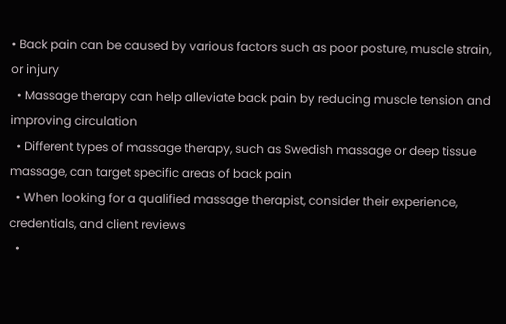• Back pain can be caused by various factors such as poor posture, muscle strain, or injury
  • Massage therapy can help alleviate back pain by reducing muscle tension and improving circulation
  • Different types of massage therapy, such as Swedish massage or deep tissue massage, can target specific areas of back pain
  • When looking for a qualified massage therapist, consider their experience, credentials, and client reviews
  •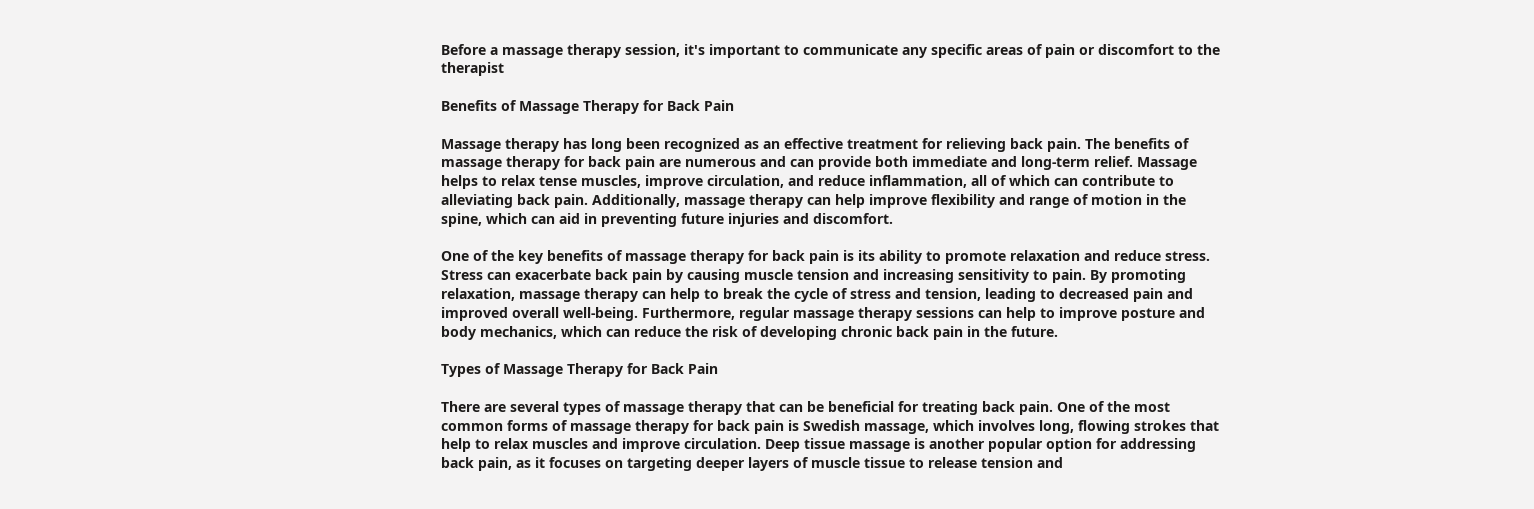Before a massage therapy session, it's important to communicate any specific areas of pain or discomfort to the therapist

Benefits of Massage Therapy for Back Pain

Massage therapy has long been recognized as an effective treatment for relieving back pain. The benefits of massage therapy for back pain are numerous and can provide both immediate and long-term relief. Massage helps to relax tense muscles, improve circulation, and reduce inflammation, all of which can contribute to alleviating back pain. Additionally, massage therapy can help improve flexibility and range of motion in the spine, which can aid in preventing future injuries and discomfort.

One of the key benefits of massage therapy for back pain is its ability to promote relaxation and reduce stress. Stress can exacerbate back pain by causing muscle tension and increasing sensitivity to pain. By promoting relaxation, massage therapy can help to break the cycle of stress and tension, leading to decreased pain and improved overall well-being. Furthermore, regular massage therapy sessions can help to improve posture and body mechanics, which can reduce the risk of developing chronic back pain in the future.

Types of Massage Therapy for Back Pain

There are several types of massage therapy that can be beneficial for treating back pain. One of the most common forms of massage therapy for back pain is Swedish massage, which involves long, flowing strokes that help to relax muscles and improve circulation. Deep tissue massage is another popular option for addressing back pain, as it focuses on targeting deeper layers of muscle tissue to release tension and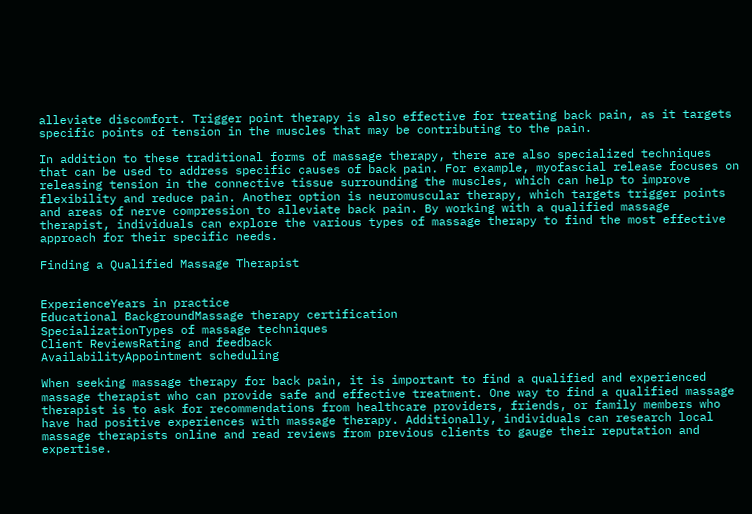alleviate discomfort. Trigger point therapy is also effective for treating back pain, as it targets specific points of tension in the muscles that may be contributing to the pain.

In addition to these traditional forms of massage therapy, there are also specialized techniques that can be used to address specific causes of back pain. For example, myofascial release focuses on releasing tension in the connective tissue surrounding the muscles, which can help to improve flexibility and reduce pain. Another option is neuromuscular therapy, which targets trigger points and areas of nerve compression to alleviate back pain. By working with a qualified massage therapist, individuals can explore the various types of massage therapy to find the most effective approach for their specific needs.

Finding a Qualified Massage Therapist


ExperienceYears in practice
Educational BackgroundMassage therapy certification
SpecializationTypes of massage techniques
Client ReviewsRating and feedback
AvailabilityAppointment scheduling

When seeking massage therapy for back pain, it is important to find a qualified and experienced massage therapist who can provide safe and effective treatment. One way to find a qualified massage therapist is to ask for recommendations from healthcare providers, friends, or family members who have had positive experiences with massage therapy. Additionally, individuals can research local massage therapists online and read reviews from previous clients to gauge their reputation and expertise.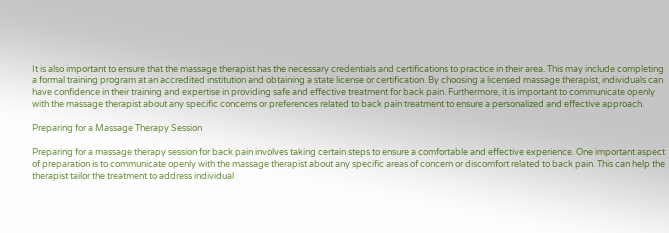It is also important to ensure that the massage therapist has the necessary credentials and certifications to practice in their area. This may include completing a formal training program at an accredited institution and obtaining a state license or certification. By choosing a licensed massage therapist, individuals can have confidence in their training and expertise in providing safe and effective treatment for back pain. Furthermore, it is important to communicate openly with the massage therapist about any specific concerns or preferences related to back pain treatment to ensure a personalized and effective approach.

Preparing for a Massage Therapy Session

Preparing for a massage therapy session for back pain involves taking certain steps to ensure a comfortable and effective experience. One important aspect of preparation is to communicate openly with the massage therapist about any specific areas of concern or discomfort related to back pain. This can help the therapist tailor the treatment to address individual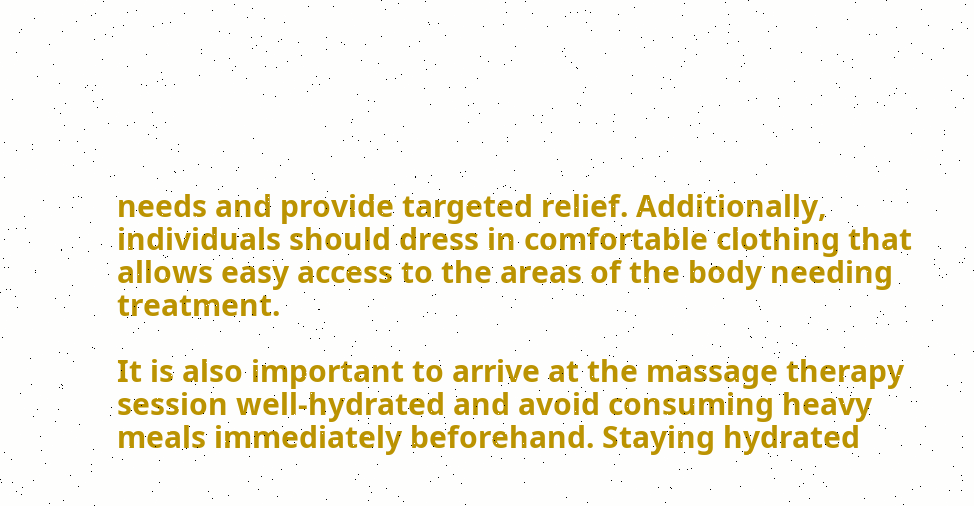needs and provide targeted relief. Additionally, individuals should dress in comfortable clothing that allows easy access to the areas of the body needing treatment.

It is also important to arrive at the massage therapy session well-hydrated and avoid consuming heavy meals immediately beforehand. Staying hydrated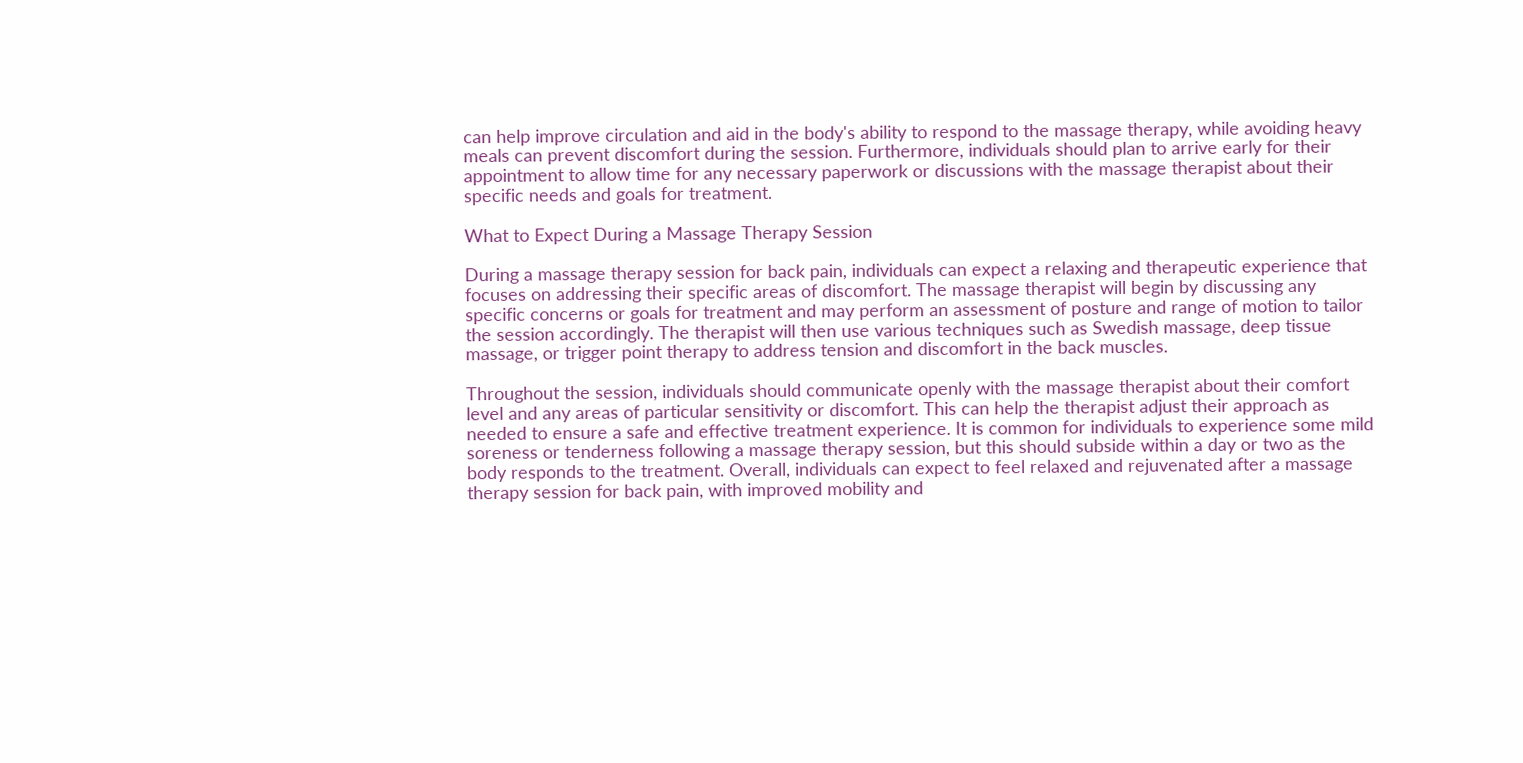can help improve circulation and aid in the body's ability to respond to the massage therapy, while avoiding heavy meals can prevent discomfort during the session. Furthermore, individuals should plan to arrive early for their appointment to allow time for any necessary paperwork or discussions with the massage therapist about their specific needs and goals for treatment.

What to Expect During a Massage Therapy Session

During a massage therapy session for back pain, individuals can expect a relaxing and therapeutic experience that focuses on addressing their specific areas of discomfort. The massage therapist will begin by discussing any specific concerns or goals for treatment and may perform an assessment of posture and range of motion to tailor the session accordingly. The therapist will then use various techniques such as Swedish massage, deep tissue massage, or trigger point therapy to address tension and discomfort in the back muscles.

Throughout the session, individuals should communicate openly with the massage therapist about their comfort level and any areas of particular sensitivity or discomfort. This can help the therapist adjust their approach as needed to ensure a safe and effective treatment experience. It is common for individuals to experience some mild soreness or tenderness following a massage therapy session, but this should subside within a day or two as the body responds to the treatment. Overall, individuals can expect to feel relaxed and rejuvenated after a massage therapy session for back pain, with improved mobility and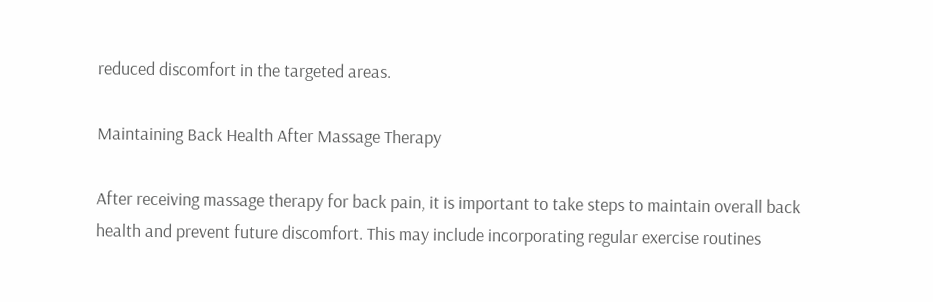reduced discomfort in the targeted areas.

Maintaining Back Health After Massage Therapy

After receiving massage therapy for back pain, it is important to take steps to maintain overall back health and prevent future discomfort. This may include incorporating regular exercise routines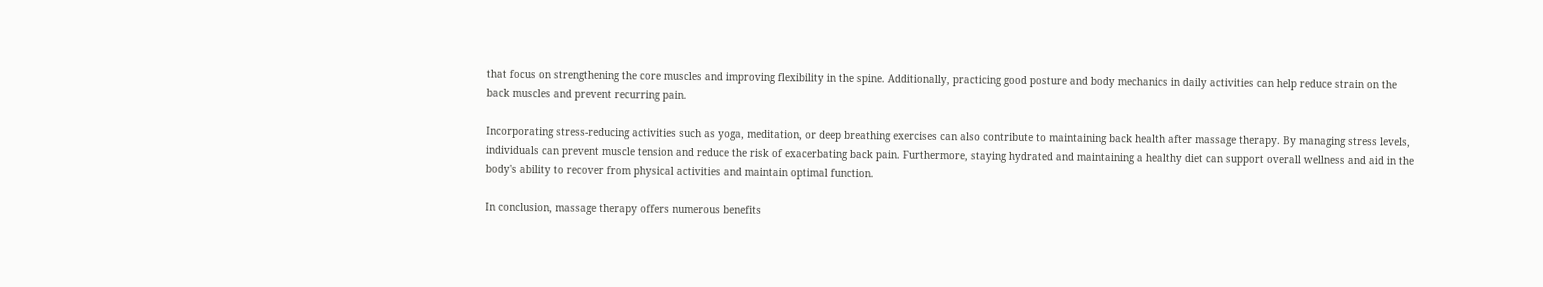that focus on strengthening the core muscles and improving flexibility in the spine. Additionally, practicing good posture and body mechanics in daily activities can help reduce strain on the back muscles and prevent recurring pain.

Incorporating stress-reducing activities such as yoga, meditation, or deep breathing exercises can also contribute to maintaining back health after massage therapy. By managing stress levels, individuals can prevent muscle tension and reduce the risk of exacerbating back pain. Furthermore, staying hydrated and maintaining a healthy diet can support overall wellness and aid in the body's ability to recover from physical activities and maintain optimal function.

In conclusion, massage therapy offers numerous benefits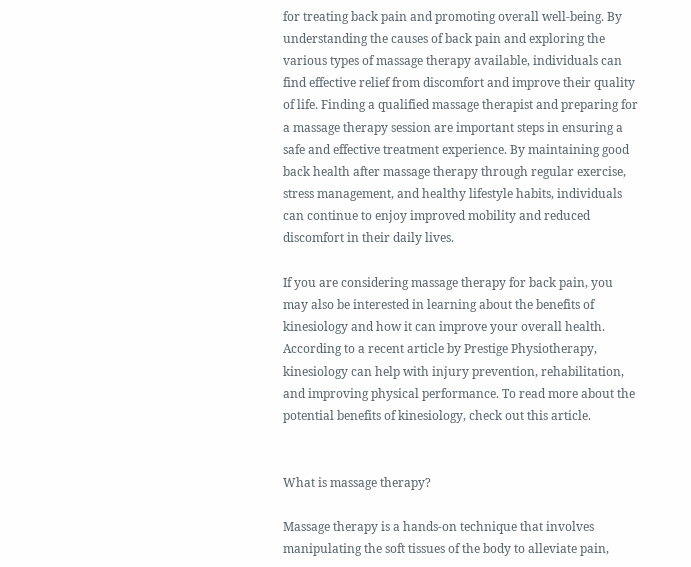for treating back pain and promoting overall well-being. By understanding the causes of back pain and exploring the various types of massage therapy available, individuals can find effective relief from discomfort and improve their quality of life. Finding a qualified massage therapist and preparing for a massage therapy session are important steps in ensuring a safe and effective treatment experience. By maintaining good back health after massage therapy through regular exercise, stress management, and healthy lifestyle habits, individuals can continue to enjoy improved mobility and reduced discomfort in their daily lives.

If you are considering massage therapy for back pain, you may also be interested in learning about the benefits of kinesiology and how it can improve your overall health. According to a recent article by Prestige Physiotherapy, kinesiology can help with injury prevention, rehabilitation, and improving physical performance. To read more about the potential benefits of kinesiology, check out this article.


What is massage therapy?

Massage therapy is a hands-on technique that involves manipulating the soft tissues of the body to alleviate pain,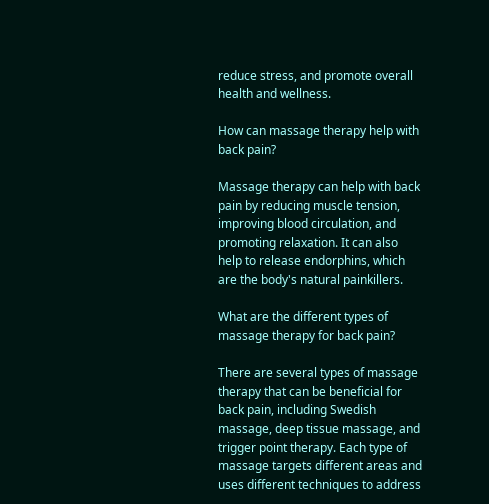reduce stress, and promote overall health and wellness.

How can massage therapy help with back pain?

Massage therapy can help with back pain by reducing muscle tension, improving blood circulation, and promoting relaxation. It can also help to release endorphins, which are the body's natural painkillers.

What are the different types of massage therapy for back pain?

There are several types of massage therapy that can be beneficial for back pain, including Swedish massage, deep tissue massage, and trigger point therapy. Each type of massage targets different areas and uses different techniques to address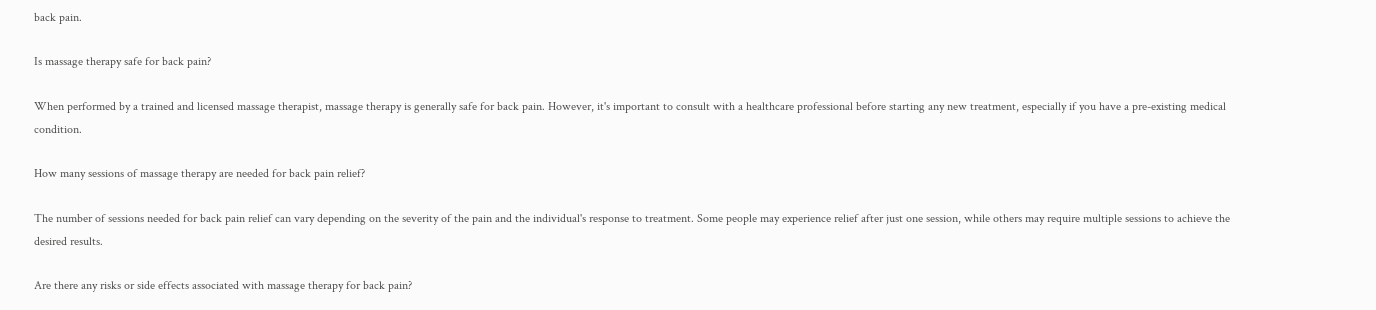back pain.

Is massage therapy safe for back pain?

When performed by a trained and licensed massage therapist, massage therapy is generally safe for back pain. However, it's important to consult with a healthcare professional before starting any new treatment, especially if you have a pre-existing medical condition.

How many sessions of massage therapy are needed for back pain relief?

The number of sessions needed for back pain relief can vary depending on the severity of the pain and the individual's response to treatment. Some people may experience relief after just one session, while others may require multiple sessions to achieve the desired results.

Are there any risks or side effects associated with massage therapy for back pain?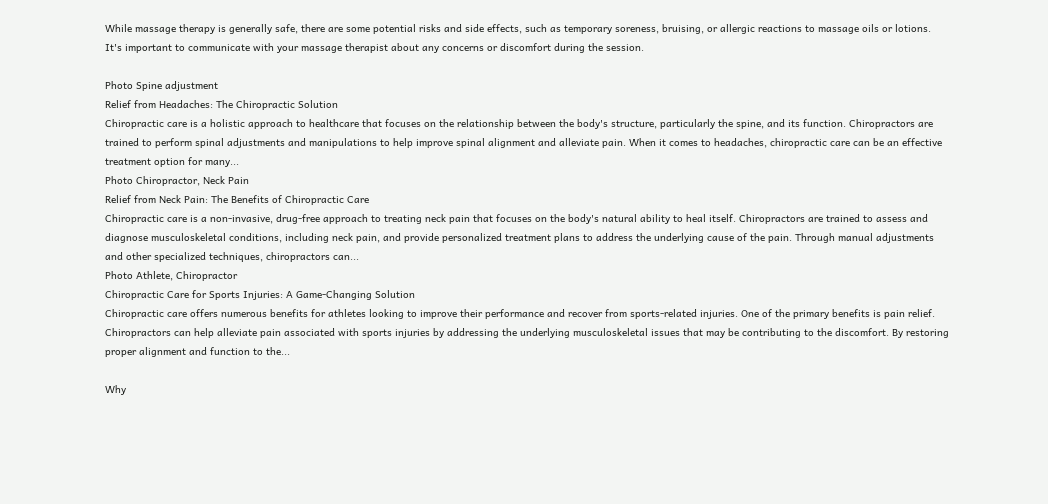While massage therapy is generally safe, there are some potential risks and side effects, such as temporary soreness, bruising, or allergic reactions to massage oils or lotions. It's important to communicate with your massage therapist about any concerns or discomfort during the session.

Photo Spine adjustment
Relief from Headaches: The Chiropractic Solution
Chiropractic care is a holistic approach to healthcare that focuses on the relationship between the body's structure, particularly the spine, and its function. Chiropractors are trained to perform spinal adjustments and manipulations to help improve spinal alignment and alleviate pain. When it comes to headaches, chiropractic care can be an effective treatment option for many...
Photo Chiropractor, Neck Pain
Relief from Neck Pain: The Benefits of Chiropractic Care
Chiropractic care is a non-invasive, drug-free approach to treating neck pain that focuses on the body's natural ability to heal itself. Chiropractors are trained to assess and diagnose musculoskeletal conditions, including neck pain, and provide personalized treatment plans to address the underlying cause of the pain. Through manual adjustments and other specialized techniques, chiropractors can...
Photo Athlete, Chiropractor
Chiropractic Care for Sports Injuries: A Game-Changing Solution
Chiropractic care offers numerous benefits for athletes looking to improve their performance and recover from sports-related injuries. One of the primary benefits is pain relief. Chiropractors can help alleviate pain associated with sports injuries by addressing the underlying musculoskeletal issues that may be contributing to the discomfort. By restoring proper alignment and function to the...

Why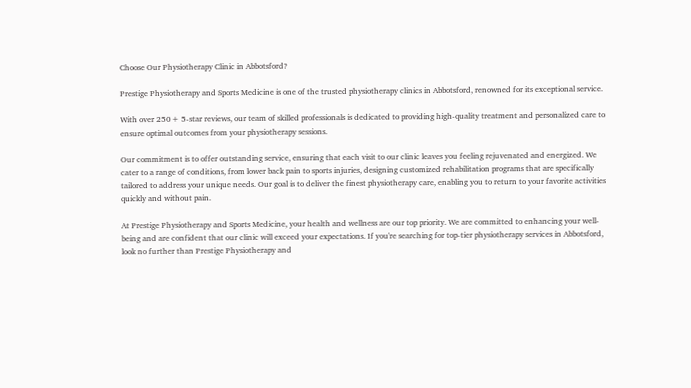Choose Our Physiotherapy Clinic in Abbotsford?

Prestige Physiotherapy and Sports Medicine is one of the trusted physiotherapy clinics in Abbotsford, renowned for its exceptional service.

With over 250+ 5-star reviews, our team of skilled professionals is dedicated to providing high-quality treatment and personalized care to ensure optimal outcomes from your physiotherapy sessions.

Our commitment is to offer outstanding service, ensuring that each visit to our clinic leaves you feeling rejuvenated and energized. We cater to a range of conditions, from lower back pain to sports injuries, designing customized rehabilitation programs that are specifically tailored to address your unique needs. Our goal is to deliver the finest physiotherapy care, enabling you to return to your favorite activities quickly and without pain.

At Prestige Physiotherapy and Sports Medicine, your health and wellness are our top priority. We are committed to enhancing your well-being and are confident that our clinic will exceed your expectations. If you're searching for top-tier physiotherapy services in Abbotsford, look no further than Prestige Physiotherapy and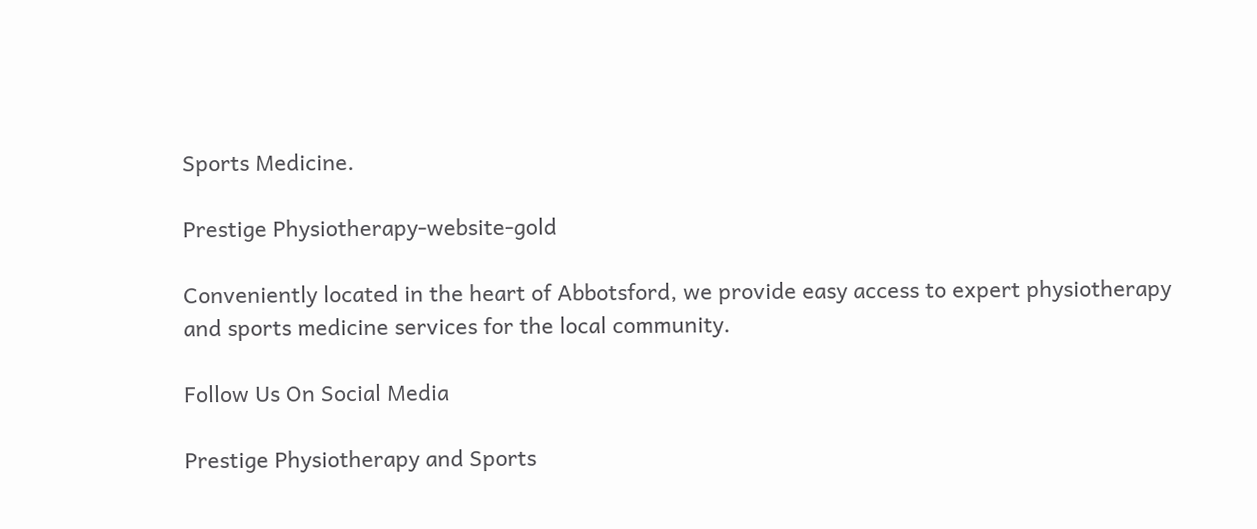Sports Medicine.

Prestige Physiotherapy-website-gold

Conveniently located in the heart of Abbotsford, we provide easy access to expert physiotherapy and sports medicine services for the local community.

Follow Us On Social Media

Prestige Physiotherapy and Sports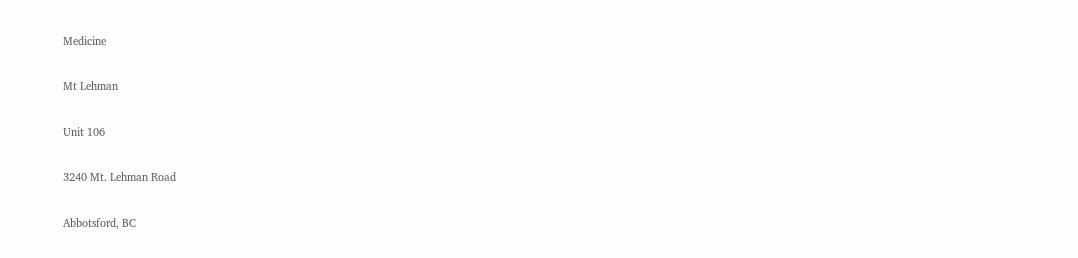Medicine

Mt Lehman

Unit 106

3240 Mt. Lehman Road

Abbotsford, BC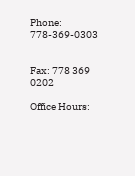Phone: 778-369-0303


Fax: 778 369 0202

Office Hours: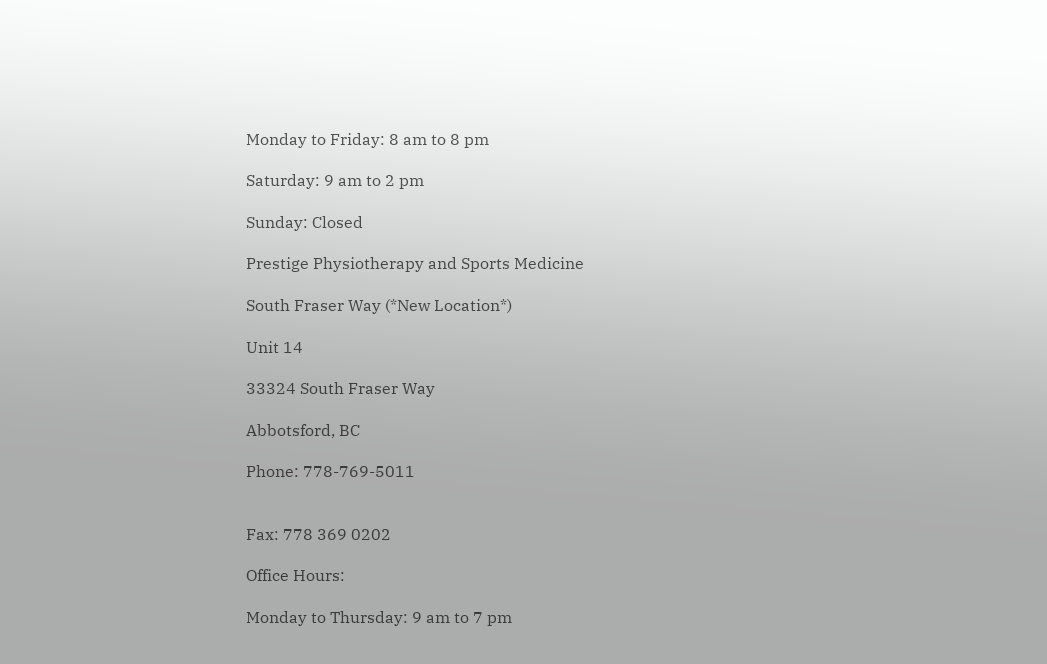Monday to Friday: 8 am to 8 pm

Saturday: 9 am to 2 pm

Sunday: Closed

Prestige Physiotherapy and Sports Medicine

South Fraser Way (*New Location*)

Unit 14

33324 South Fraser Way

Abbotsford, BC

Phone: 778-769-5011


Fax: 778 369 0202

Office Hours:

Monday to Thursday: 9 am to 7 pm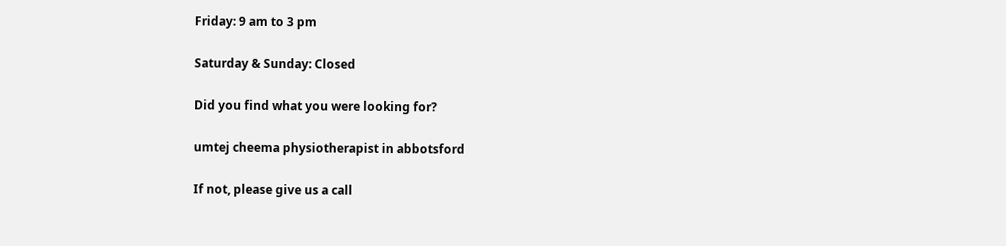Friday: 9 am to 3 pm

Saturday & Sunday: Closed

Did you find what you were looking for?

umtej cheema physiotherapist in abbotsford

If not, please give us a call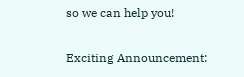so we can help you!

Exciting Announcement: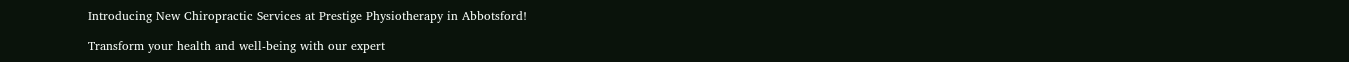Introducing New Chiropractic Services at Prestige Physiotherapy in Abbotsford!

Transform your health and well-being with our expert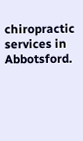chiropractic services in Abbotsford.